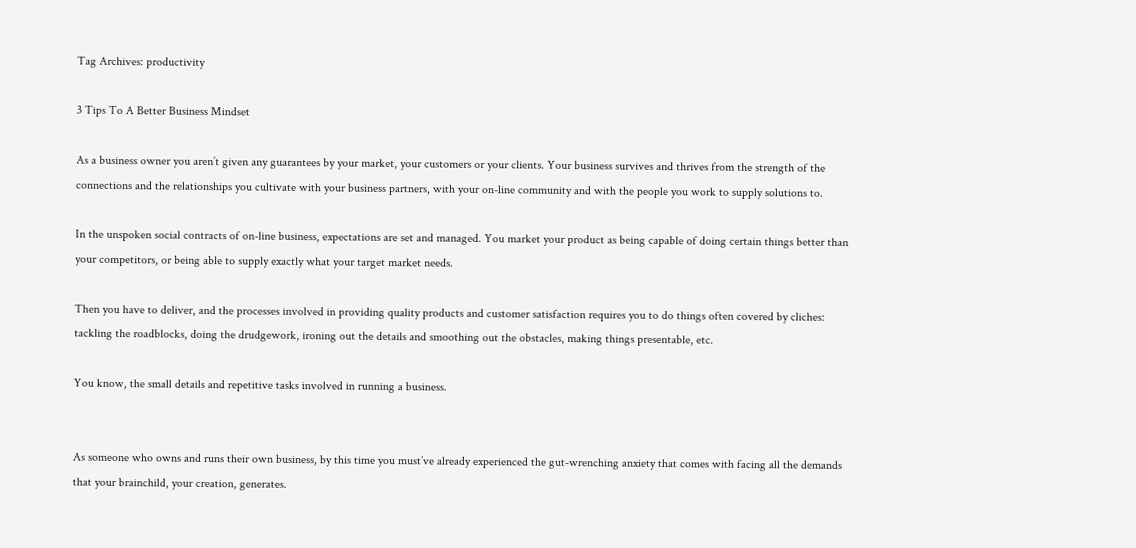Tag Archives: productivity

3 Tips To A Better Business Mindset

As a business owner you aren’t given any guarantees by your market, your customers or your clients. Your business survives and thrives from the strength of the connections and the relationships you cultivate with your business partners, with your on-line community and with the people you work to supply solutions to.

In the unspoken social contracts of on-line business, expectations are set and managed. You market your product as being capable of doing certain things better than your competitors, or being able to supply exactly what your target market needs.

Then you have to deliver, and the processes involved in providing quality products and customer satisfaction requires you to do things often covered by cliches: tackling the roadblocks, doing the drudgework, ironing out the details and smoothing out the obstacles, making things presentable, etc.

You know, the small details and repetitive tasks involved in running a business.


As someone who owns and runs their own business, by this time you must’ve already experienced the gut-wrenching anxiety that comes with facing all the demands that your brainchild, your creation, generates.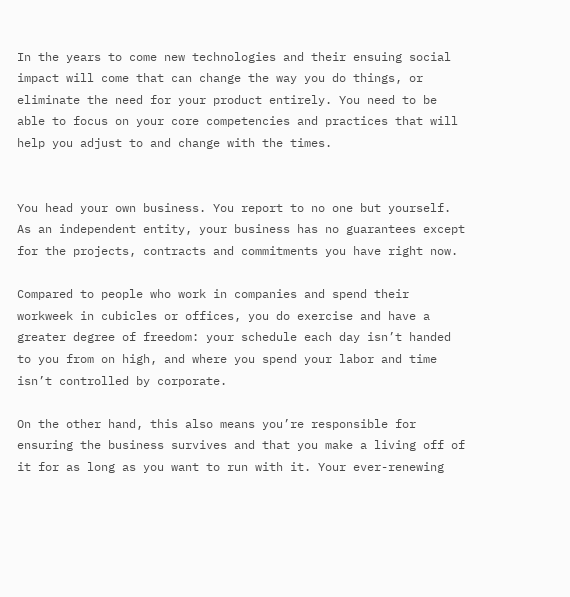In the years to come new technologies and their ensuing social impact will come that can change the way you do things, or eliminate the need for your product entirely. You need to be able to focus on your core competencies and practices that will help you adjust to and change with the times.


You head your own business. You report to no one but yourself. As an independent entity, your business has no guarantees except for the projects, contracts and commitments you have right now.

Compared to people who work in companies and spend their workweek in cubicles or offices, you do exercise and have a greater degree of freedom: your schedule each day isn’t handed to you from on high, and where you spend your labor and time isn’t controlled by corporate.

On the other hand, this also means you’re responsible for ensuring the business survives and that you make a living off of it for as long as you want to run with it. Your ever-renewing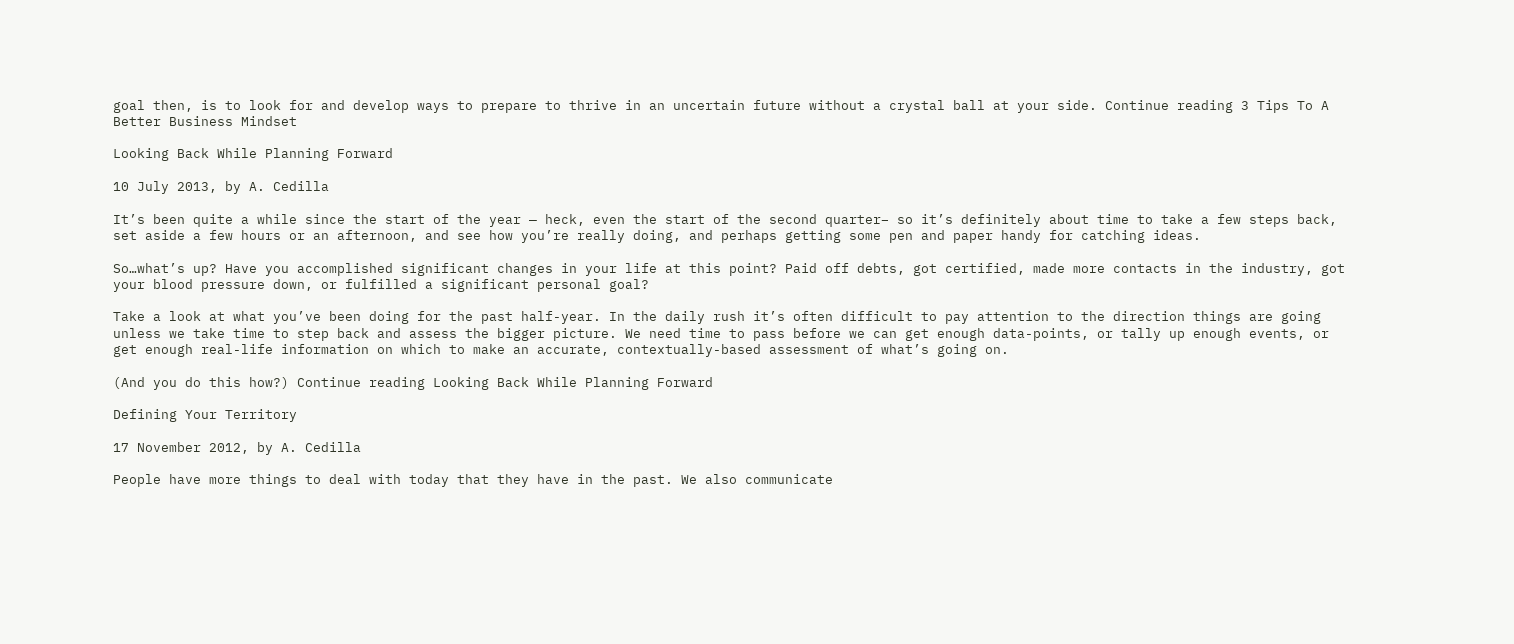goal then, is to look for and develop ways to prepare to thrive in an uncertain future without a crystal ball at your side. Continue reading 3 Tips To A Better Business Mindset

Looking Back While Planning Forward

10 July 2013, by A. Cedilla

It’s been quite a while since the start of the year — heck, even the start of the second quarter– so it’s definitely about time to take a few steps back, set aside a few hours or an afternoon, and see how you’re really doing, and perhaps getting some pen and paper handy for catching ideas.

So…what’s up? Have you accomplished significant changes in your life at this point? Paid off debts, got certified, made more contacts in the industry, got your blood pressure down, or fulfilled a significant personal goal?

Take a look at what you’ve been doing for the past half-year. In the daily rush it’s often difficult to pay attention to the direction things are going unless we take time to step back and assess the bigger picture. We need time to pass before we can get enough data-points, or tally up enough events, or get enough real-life information on which to make an accurate, contextually-based assessment of what’s going on.

(And you do this how?) Continue reading Looking Back While Planning Forward

Defining Your Territory

17 November 2012, by A. Cedilla

People have more things to deal with today that they have in the past. We also communicate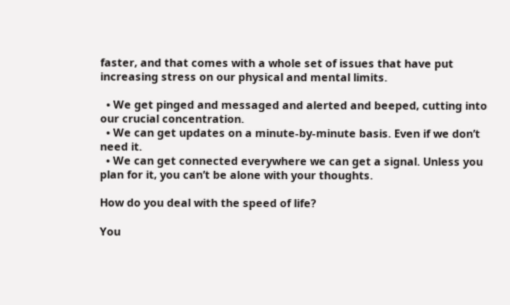faster, and that comes with a whole set of issues that have put increasing stress on our physical and mental limits.

  • We get pinged and messaged and alerted and beeped, cutting into our crucial concentration.
  • We can get updates on a minute-by-minute basis. Even if we don’t need it.
  • We can get connected everywhere we can get a signal. Unless you plan for it, you can’t be alone with your thoughts.

How do you deal with the speed of life?

You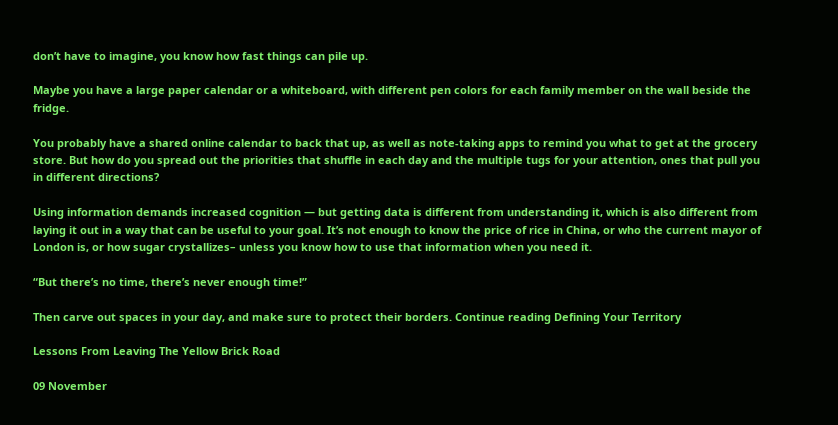don’t have to imagine, you know how fast things can pile up.

Maybe you have a large paper calendar or a whiteboard, with different pen colors for each family member on the wall beside the fridge.

You probably have a shared online calendar to back that up, as well as note-taking apps to remind you what to get at the grocery store. But how do you spread out the priorities that shuffle in each day and the multiple tugs for your attention, ones that pull you in different directions?

Using information demands increased cognition — but getting data is different from understanding it, which is also different from laying it out in a way that can be useful to your goal. It’s not enough to know the price of rice in China, or who the current mayor of London is, or how sugar crystallizes– unless you know how to use that information when you need it.

“But there’s no time, there’s never enough time!”

Then carve out spaces in your day, and make sure to protect their borders. Continue reading Defining Your Territory

Lessons From Leaving The Yellow Brick Road

09 November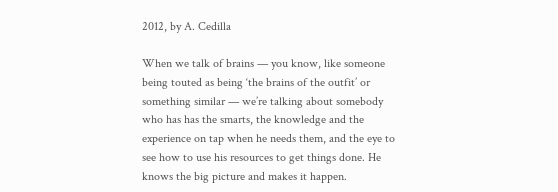2012, by A. Cedilla

When we talk of brains — you know, like someone being touted as being ‘the brains of the outfit’ or something similar — we’re talking about somebody who has has the smarts, the knowledge and the experience on tap when he needs them, and the eye to see how to use his resources to get things done. He knows the big picture and makes it happen.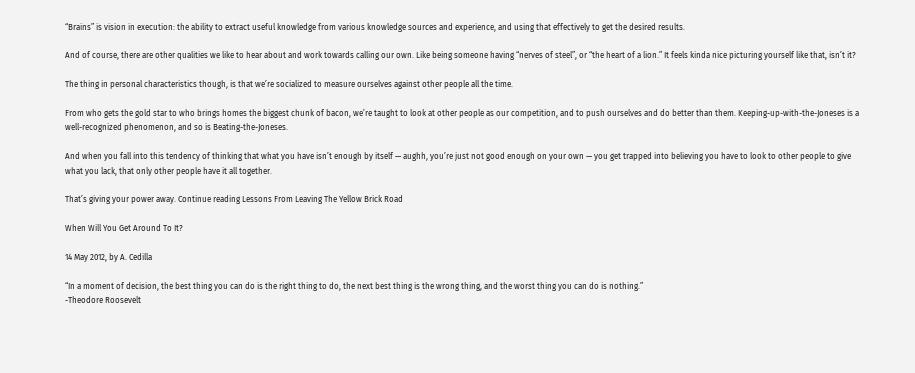“Brains” is vision in execution: the ability to extract useful knowledge from various knowledge sources and experience, and using that effectively to get the desired results.

And of course, there are other qualities we like to hear about and work towards calling our own. Like being someone having “nerves of steel”, or “the heart of a lion.” It feels kinda nice picturing yourself like that, isn’t it?

The thing in personal characteristics though, is that we’re socialized to measure ourselves against other people all the time.

From who gets the gold star to who brings homes the biggest chunk of bacon, we’re taught to look at other people as our competition, and to push ourselves and do better than them. Keeping-up-with-the-Joneses is a well-recognized phenomenon, and so is Beating-the-Joneses.

And when you fall into this tendency of thinking that what you have isn’t enough by itself — aughh, you’re just not good enough on your own — you get trapped into believing you have to look to other people to give what you lack, that only other people have it all together.

That’s giving your power away. Continue reading Lessons From Leaving The Yellow Brick Road

When Will You Get Around To It?

14 May 2012, by A. Cedilla

“In a moment of decision, the best thing you can do is the right thing to do, the next best thing is the wrong thing, and the worst thing you can do is nothing.”
-Theodore Roosevelt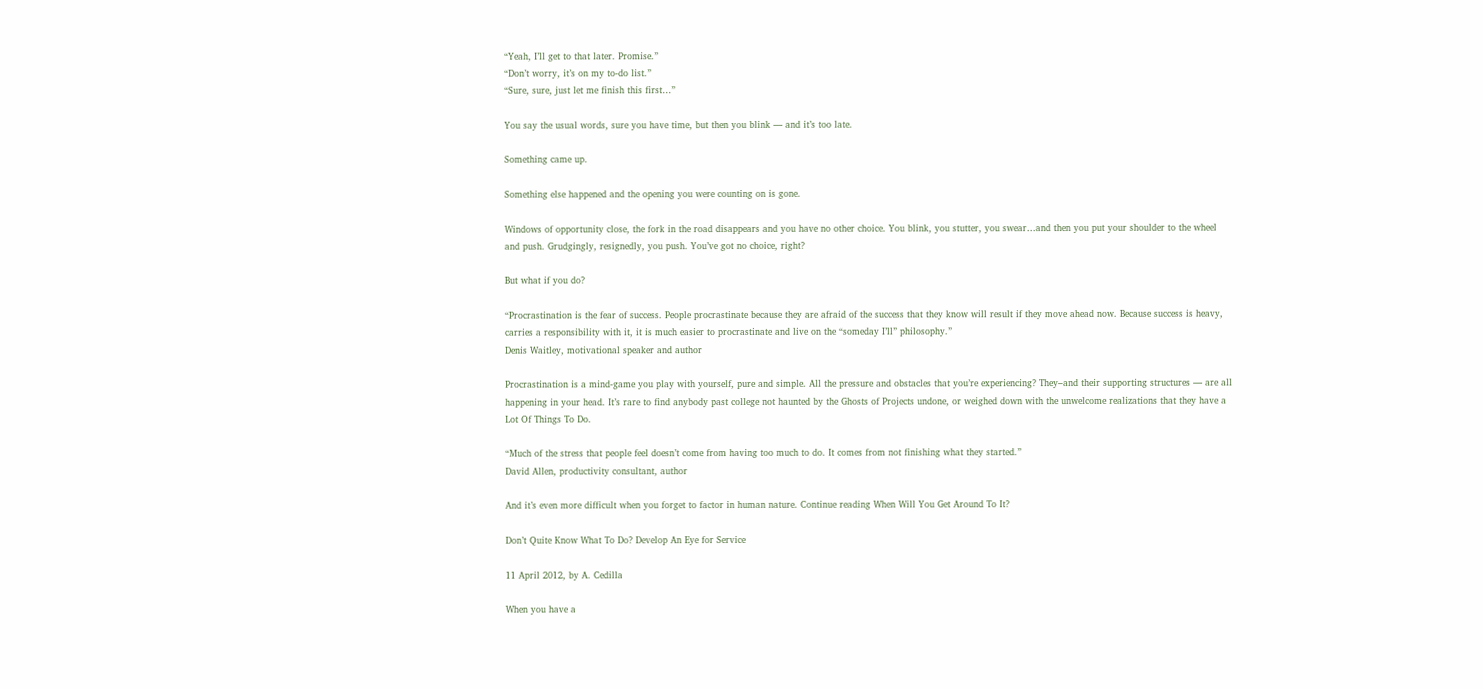“Yeah, I’ll get to that later. Promise.”
“Don’t worry, it’s on my to-do list.”
“Sure, sure, just let me finish this first…”

You say the usual words, sure you have time, but then you blink — and it’s too late.

Something came up.

Something else happened and the opening you were counting on is gone.

Windows of opportunity close, the fork in the road disappears and you have no other choice. You blink, you stutter, you swear…and then you put your shoulder to the wheel and push. Grudgingly, resignedly, you push. You’ve got no choice, right?

But what if you do?

“Procrastination is the fear of success. People procrastinate because they are afraid of the success that they know will result if they move ahead now. Because success is heavy, carries a responsibility with it, it is much easier to procrastinate and live on the “someday I’ll” philosophy.”
Denis Waitley, motivational speaker and author

Procrastination is a mind-game you play with yourself, pure and simple. All the pressure and obstacles that you’re experiencing? They–and their supporting structures — are all happening in your head. It’s rare to find anybody past college not haunted by the Ghosts of Projects undone, or weighed down with the unwelcome realizations that they have a Lot Of Things To Do.

“Much of the stress that people feel doesn’t come from having too much to do. It comes from not finishing what they started.”
David Allen, productivity consultant, author

And it’s even more difficult when you forget to factor in human nature. Continue reading When Will You Get Around To It?

Don’t Quite Know What To Do? Develop An Eye for Service

11 April 2012, by A. Cedilla

When you have a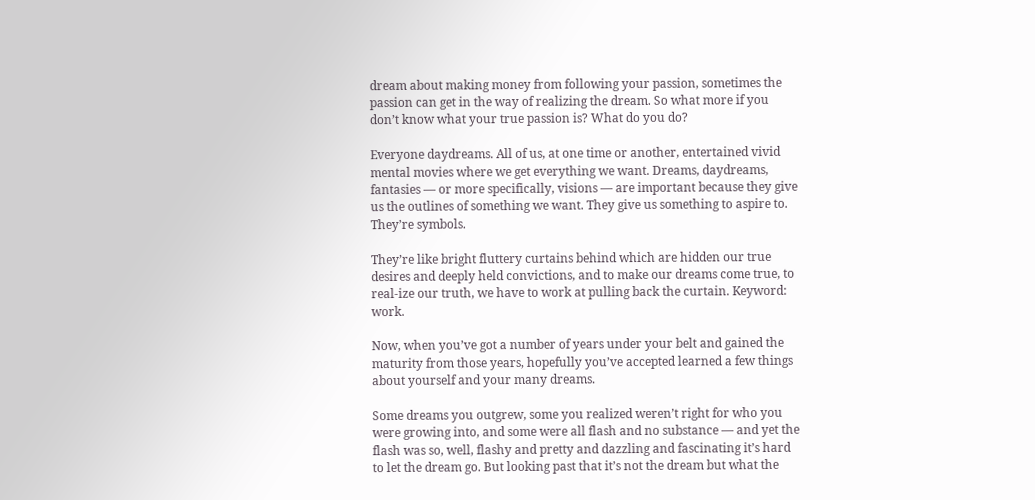dream about making money from following your passion, sometimes the passion can get in the way of realizing the dream. So what more if you don’t know what your true passion is? What do you do?

Everyone daydreams. All of us, at one time or another, entertained vivid mental movies where we get everything we want. Dreams, daydreams, fantasies — or more specifically, visions — are important because they give us the outlines of something we want. They give us something to aspire to. They’re symbols.

They’re like bright fluttery curtains behind which are hidden our true desires and deeply held convictions, and to make our dreams come true, to real-ize our truth, we have to work at pulling back the curtain. Keyword: work.

Now, when you’ve got a number of years under your belt and gained the maturity from those years, hopefully you’ve accepted learned a few things about yourself and your many dreams.

Some dreams you outgrew, some you realized weren’t right for who you were growing into, and some were all flash and no substance — and yet the flash was so, well, flashy and pretty and dazzling and fascinating it’s hard to let the dream go. But looking past that it’s not the dream but what the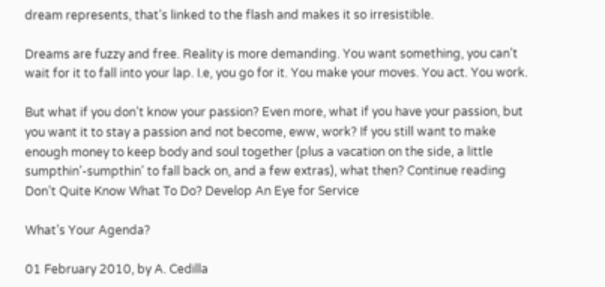dream represents, that’s linked to the flash and makes it so irresistible.

Dreams are fuzzy and free. Reality is more demanding. You want something, you can’t wait for it to fall into your lap. I.e, you go for it. You make your moves. You act. You work.

But what if you don’t know your passion? Even more, what if you have your passion, but you want it to stay a passion and not become, eww, work? If you still want to make enough money to keep body and soul together (plus a vacation on the side, a little sumpthin’-sumpthin’ to fall back on, and a few extras), what then? Continue reading Don’t Quite Know What To Do? Develop An Eye for Service

What’s Your Agenda?

01 February 2010, by A. Cedilla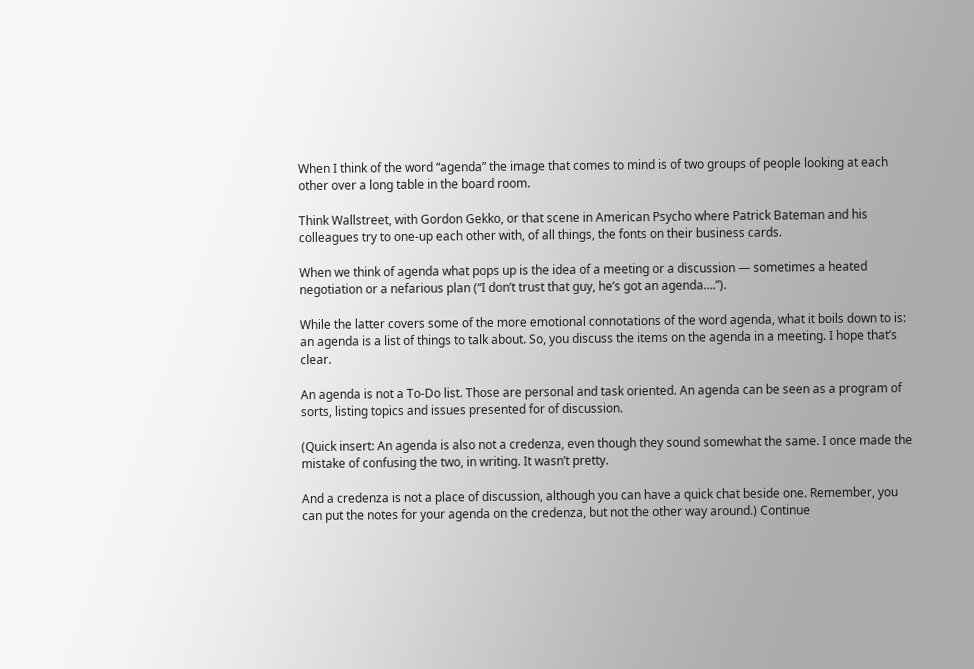When I think of the word “agenda” the image that comes to mind is of two groups of people looking at each other over a long table in the board room.

Think Wallstreet, with Gordon Gekko, or that scene in American Psycho where Patrick Bateman and his colleagues try to one-up each other with, of all things, the fonts on their business cards.

When we think of agenda what pops up is the idea of a meeting or a discussion — sometimes a heated negotiation or a nefarious plan (“I don’t trust that guy, he’s got an agenda….”).

While the latter covers some of the more emotional connotations of the word agenda, what it boils down to is: an agenda is a list of things to talk about. So, you discuss the items on the agenda in a meeting. I hope that’s clear.

An agenda is not a To-Do list. Those are personal and task oriented. An agenda can be seen as a program of sorts, listing topics and issues presented for of discussion.

(Quick insert: An agenda is also not a credenza, even though they sound somewhat the same. I once made the mistake of confusing the two, in writing. It wasn’t pretty.

And a credenza is not a place of discussion, although you can have a quick chat beside one. Remember, you can put the notes for your agenda on the credenza, but not the other way around.) Continue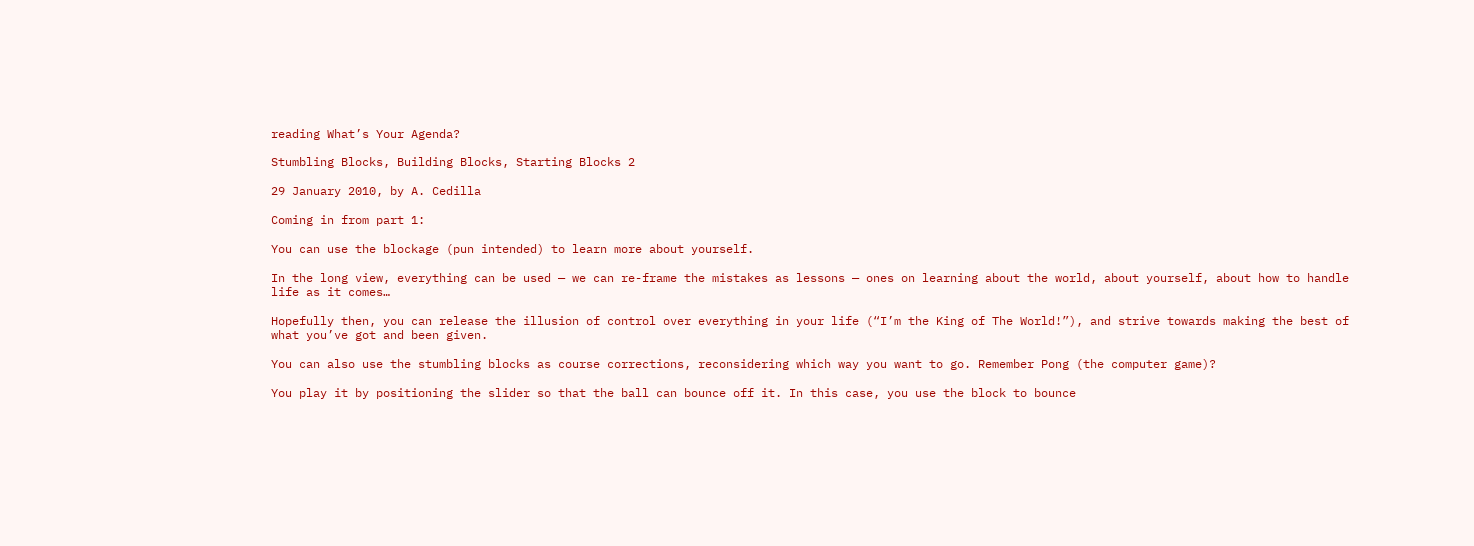reading What’s Your Agenda?

Stumbling Blocks, Building Blocks, Starting Blocks 2

29 January 2010, by A. Cedilla

Coming in from part 1:

You can use the blockage (pun intended) to learn more about yourself.

In the long view, everything can be used — we can re-frame the mistakes as lessons — ones on learning about the world, about yourself, about how to handle life as it comes…

Hopefully then, you can release the illusion of control over everything in your life (“I’m the King of The World!”), and strive towards making the best of what you’ve got and been given.

You can also use the stumbling blocks as course corrections, reconsidering which way you want to go. Remember Pong (the computer game)?

You play it by positioning the slider so that the ball can bounce off it. In this case, you use the block to bounce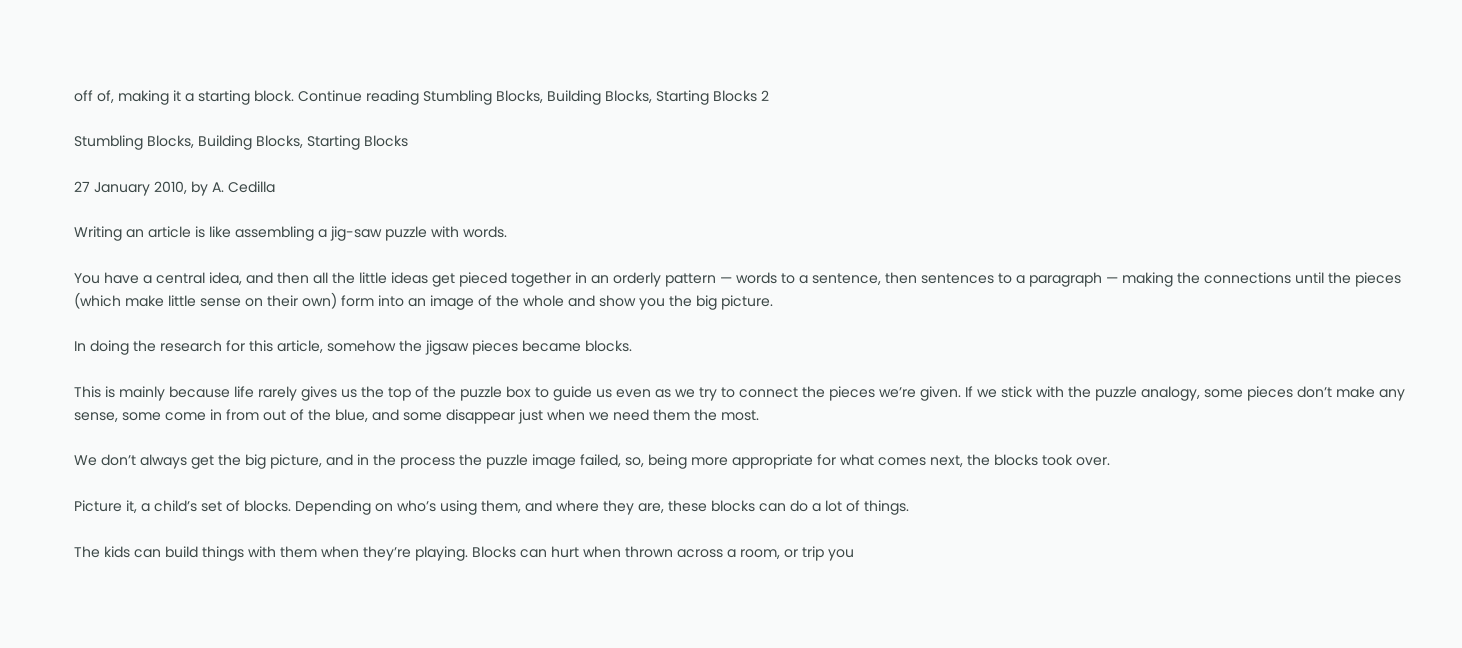off of, making it a starting block. Continue reading Stumbling Blocks, Building Blocks, Starting Blocks 2

Stumbling Blocks, Building Blocks, Starting Blocks

27 January 2010, by A. Cedilla

Writing an article is like assembling a jig-saw puzzle with words.

You have a central idea, and then all the little ideas get pieced together in an orderly pattern — words to a sentence, then sentences to a paragraph — making the connections until the pieces (which make little sense on their own) form into an image of the whole and show you the big picture.

In doing the research for this article, somehow the jigsaw pieces became blocks.

This is mainly because life rarely gives us the top of the puzzle box to guide us even as we try to connect the pieces we’re given. If we stick with the puzzle analogy, some pieces don’t make any sense, some come in from out of the blue, and some disappear just when we need them the most.

We don’t always get the big picture, and in the process the puzzle image failed, so, being more appropriate for what comes next, the blocks took over.

Picture it, a child’s set of blocks. Depending on who’s using them, and where they are, these blocks can do a lot of things.

The kids can build things with them when they’re playing. Blocks can hurt when thrown across a room, or trip you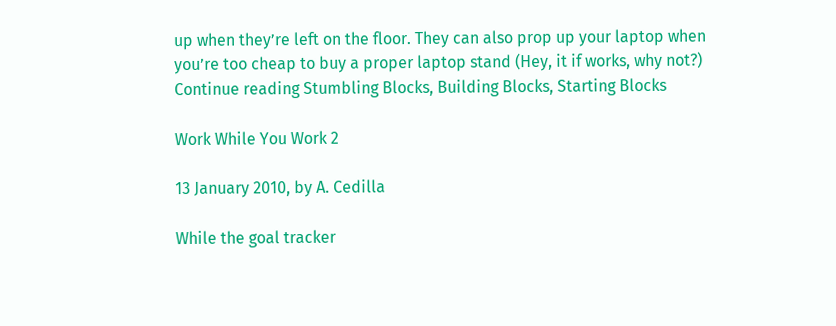up when they’re left on the floor. They can also prop up your laptop when you’re too cheap to buy a proper laptop stand (Hey, it if works, why not?) Continue reading Stumbling Blocks, Building Blocks, Starting Blocks

Work While You Work 2

13 January 2010, by A. Cedilla

While the goal tracker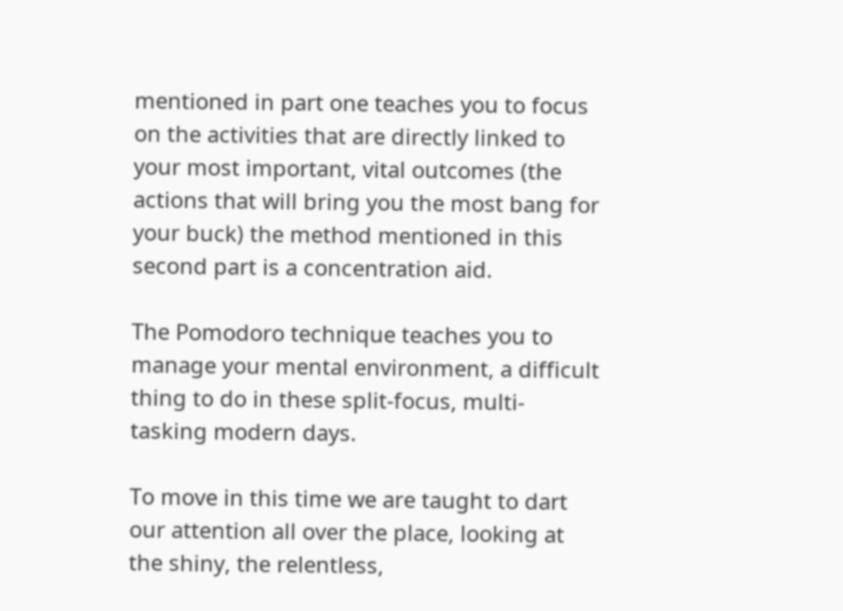mentioned in part one teaches you to focus on the activities that are directly linked to your most important, vital outcomes (the actions that will bring you the most bang for your buck) the method mentioned in this second part is a concentration aid.

The Pomodoro technique teaches you to manage your mental environment, a difficult thing to do in these split-focus, multi-tasking modern days.

To move in this time we are taught to dart our attention all over the place, looking at the shiny, the relentless,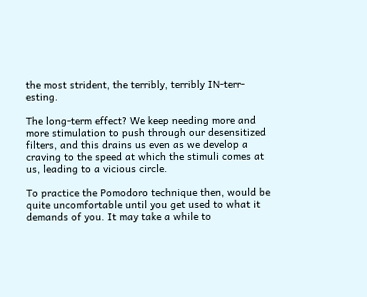the most strident, the terribly, terribly IN-terr-esting.

The long-term effect? We keep needing more and more stimulation to push through our desensitized filters, and this drains us even as we develop a craving to the speed at which the stimuli comes at us, leading to a vicious circle.

To practice the Pomodoro technique then, would be quite uncomfortable until you get used to what it demands of you. It may take a while to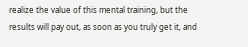realize the value of this mental training, but the results will pay out, as soon as you truly get it, and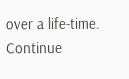over a life-time. Continue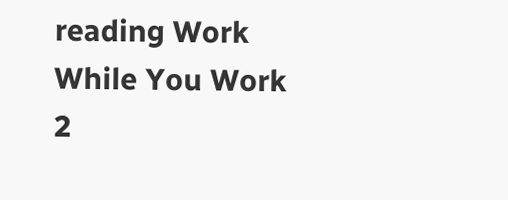reading Work While You Work 2